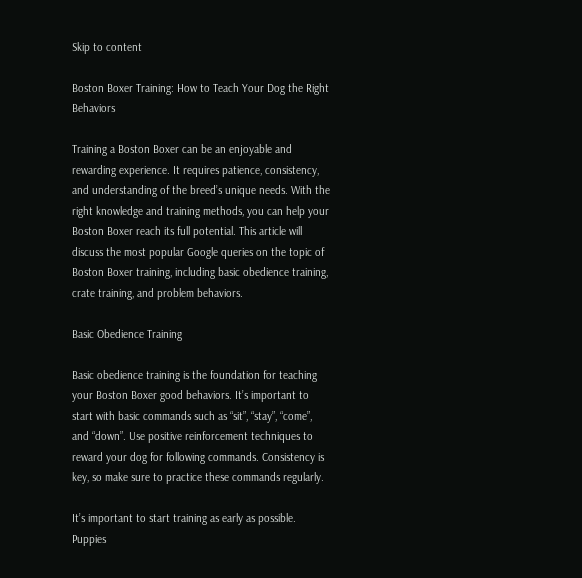Skip to content

Boston Boxer Training: How to Teach Your Dog the Right Behaviors

Training a Boston Boxer can be an enjoyable and rewarding experience. It requires patience, consistency, and understanding of the breed’s unique needs. With the right knowledge and training methods, you can help your Boston Boxer reach its full potential. This article will discuss the most popular Google queries on the topic of Boston Boxer training, including basic obedience training, crate training, and problem behaviors.

Basic Obedience Training

Basic obedience training is the foundation for teaching your Boston Boxer good behaviors. It’s important to start with basic commands such as “sit”, “stay”, “come”, and “down”. Use positive reinforcement techniques to reward your dog for following commands. Consistency is key, so make sure to practice these commands regularly.

It’s important to start training as early as possible. Puppies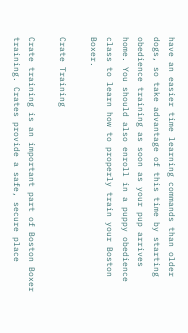have an easier time learning commands than older dogs, so take advantage of this time by starting obedience training as soon as your pup arrives home. You should also enroll in a puppy obedience class to learn how to properly train your Boston Boxer.

Crate Training

Crate training is an important part of Boston Boxer training. Crates provide a safe, secure place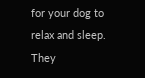for your dog to relax and sleep. They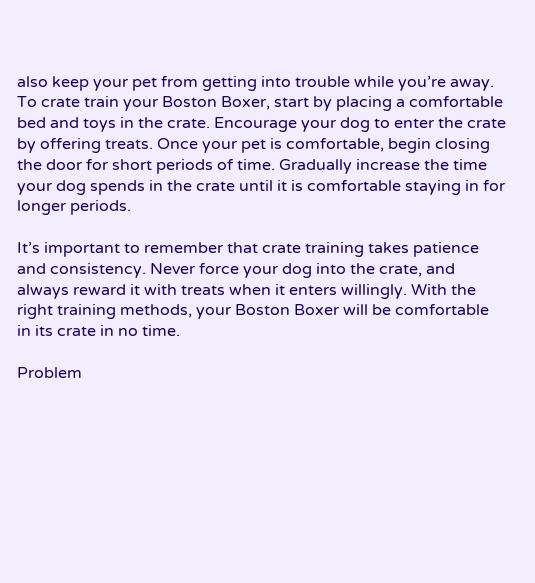also keep your pet from getting into trouble while you’re away. To crate train your Boston Boxer, start by placing a comfortable bed and toys in the crate. Encourage your dog to enter the crate by offering treats. Once your pet is comfortable, begin closing the door for short periods of time. Gradually increase the time your dog spends in the crate until it is comfortable staying in for longer periods.

It’s important to remember that crate training takes patience and consistency. Never force your dog into the crate, and always reward it with treats when it enters willingly. With the right training methods, your Boston Boxer will be comfortable in its crate in no time.

Problem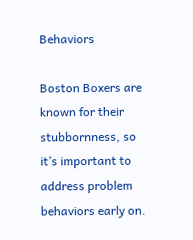Behaviors

Boston Boxers are known for their stubbornness, so it’s important to address problem behaviors early on.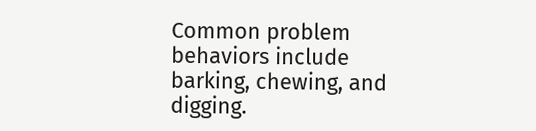Common problem behaviors include barking, chewing, and digging.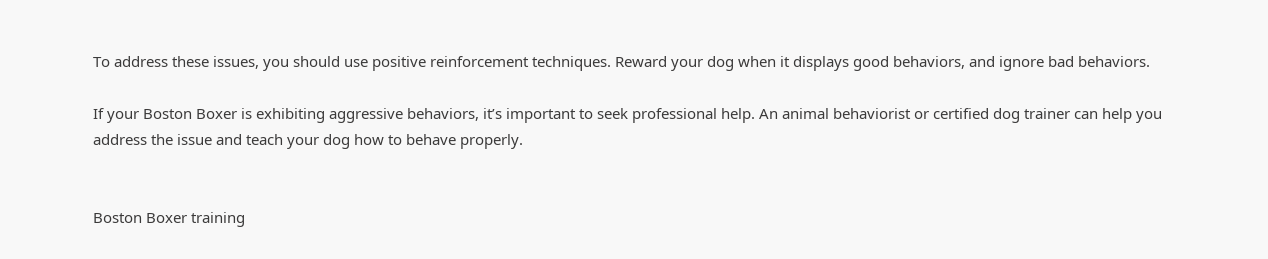To address these issues, you should use positive reinforcement techniques. Reward your dog when it displays good behaviors, and ignore bad behaviors.

If your Boston Boxer is exhibiting aggressive behaviors, it’s important to seek professional help. An animal behaviorist or certified dog trainer can help you address the issue and teach your dog how to behave properly.


Boston Boxer training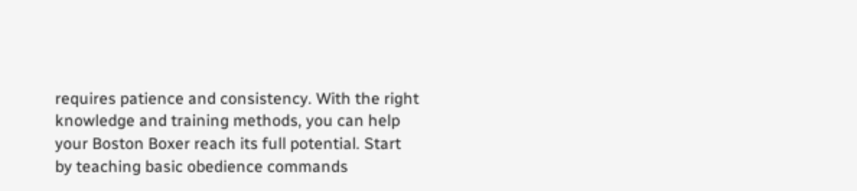requires patience and consistency. With the right knowledge and training methods, you can help your Boston Boxer reach its full potential. Start by teaching basic obedience commands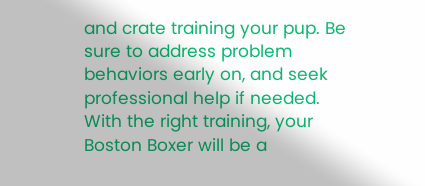and crate training your pup. Be sure to address problem behaviors early on, and seek professional help if needed. With the right training, your Boston Boxer will be a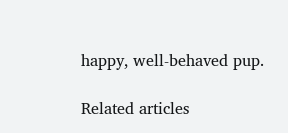happy, well-behaved pup.

Related articles